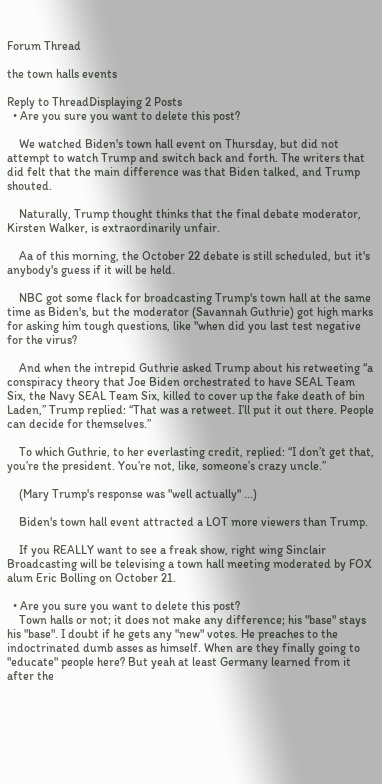Forum Thread

the town halls events

Reply to ThreadDisplaying 2 Posts
  • Are you sure you want to delete this post?

    We watched Biden's town hall event on Thursday, but did not attempt to watch Trump and switch back and forth. The writers that did felt that the main difference was that Biden talked, and Trump shouted.

    Naturally, Trump thought thinks that the final debate moderator, Kirsten Walker, is extraordinarily unfair.

    Aa of this morning, the October 22 debate is still scheduled, but it's anybody's guess if it will be held.

    NBC got some flack for broadcasting Trump's town hall at the same time as Biden's, but the moderator (Savannah Guthrie) got high marks for asking him tough questions, like "when did you last test negative for the virus?

    And when the intrepid Guthrie asked Trump about his retweeting “a conspiracy theory that Joe Biden orchestrated to have SEAL Team Six, the Navy SEAL Team Six, killed to cover up the fake death of bin Laden,” Trump replied: “That was a retweet. I’ll put it out there. People can decide for themselves.”

    To which Guthrie, to her everlasting credit, replied: “I don’t get that, you’re the president. You’re not, like, someone’s crazy uncle.”

    (Mary Trump's response was "well actually" ...)

    Biden's town hall event attracted a LOT more viewers than Trump.

    If you REALLY want to see a freak show, right wing Sinclair Broadcasting will be televising a town hall meeting moderated by FOX alum Eric Bolling on October 21.

  • Are you sure you want to delete this post?
    Town halls or not; it does not make any difference; his "base" stays his "base". I doubt if he gets any "new" votes. He preaches to the indoctrinated dumb asses as himself. When are they finally going to "educate" people here? But yeah at least Germany learned from it after the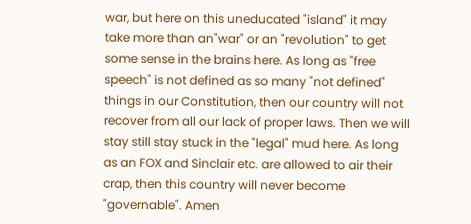war, but here on this uneducated "island" it may take more than an"war" or an "revolution" to get some sense in the brains here. As long as "free speech" is not defined as so many "not defined" things in our Constitution, then our country will not recover from all our lack of proper laws. Then we will stay still stay stuck in the "legal" mud here. As long as an FOX and Sinclair etc. are allowed to air their crap, then this country will never become "governable". Amen